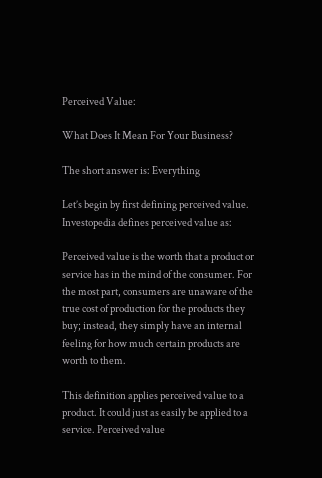Perceived Value:

What Does It Mean For Your Business?

The short answer is: Everything

Let’s begin by first defining perceived value. Investopedia defines perceived value as:

Perceived value is the worth that a product or service has in the mind of the consumer. For the most part, consumers are unaware of the true cost of production for the products they buy; instead, they simply have an internal feeling for how much certain products are worth to them.

This definition applies perceived value to a product. It could just as easily be applied to a service. Perceived value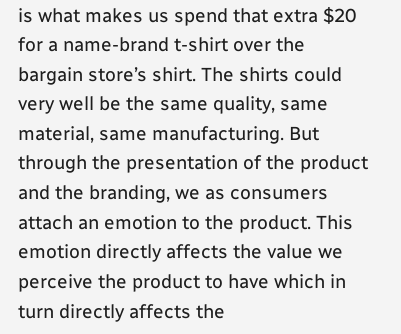is what makes us spend that extra $20 for a name-brand t-shirt over the bargain store’s shirt. The shirts could very well be the same quality, same material, same manufacturing. But through the presentation of the product and the branding, we as consumers attach an emotion to the product. This emotion directly affects the value we perceive the product to have which in turn directly affects the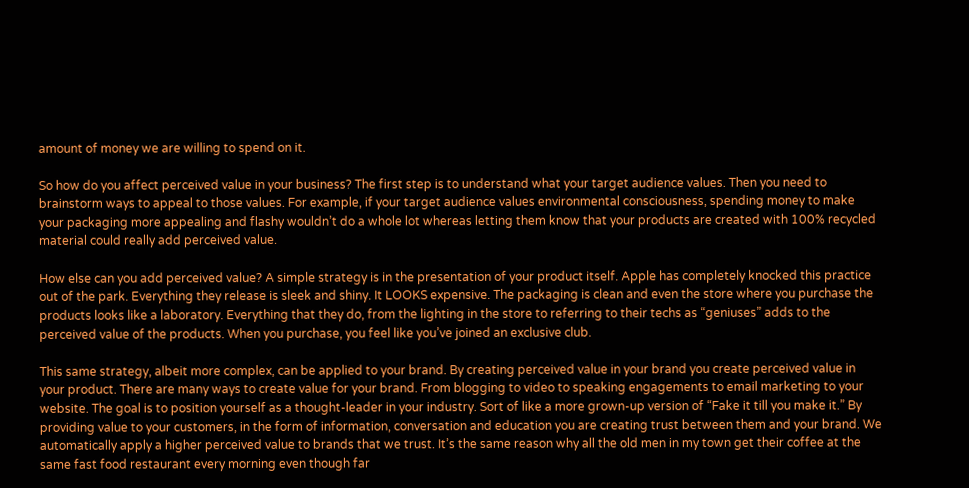amount of money we are willing to spend on it.

So how do you affect perceived value in your business? The first step is to understand what your target audience values. Then you need to brainstorm ways to appeal to those values. For example, if your target audience values environmental consciousness, spending money to make your packaging more appealing and flashy wouldn’t do a whole lot whereas letting them know that your products are created with 100% recycled material could really add perceived value.

How else can you add perceived value? A simple strategy is in the presentation of your product itself. Apple has completely knocked this practice out of the park. Everything they release is sleek and shiny. It LOOKS expensive. The packaging is clean and even the store where you purchase the products looks like a laboratory. Everything that they do, from the lighting in the store to referring to their techs as “geniuses” adds to the perceived value of the products. When you purchase, you feel like you’ve joined an exclusive club.

This same strategy, albeit more complex, can be applied to your brand. By creating perceived value in your brand you create perceived value in your product. There are many ways to create value for your brand. From blogging to video to speaking engagements to email marketing to your website. The goal is to position yourself as a thought-leader in your industry. Sort of like a more grown-up version of “Fake it till you make it.” By providing value to your customers, in the form of information, conversation and education you are creating trust between them and your brand. We automatically apply a higher perceived value to brands that we trust. It’s the same reason why all the old men in my town get their coffee at the same fast food restaurant every morning even though far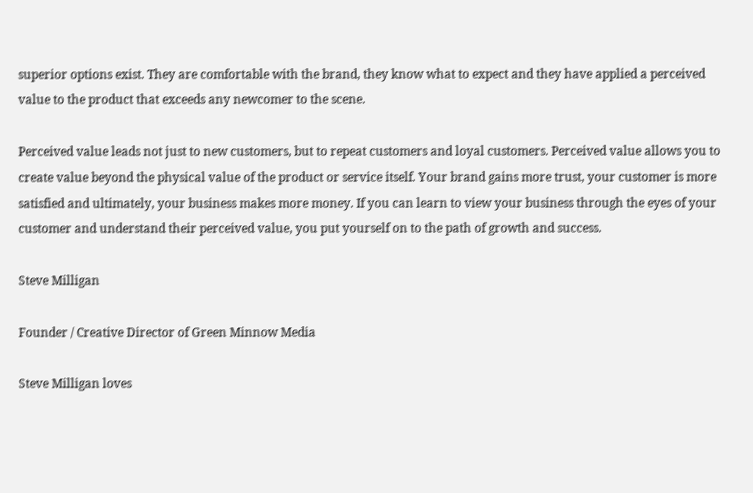superior options exist. They are comfortable with the brand, they know what to expect and they have applied a perceived value to the product that exceeds any newcomer to the scene.

Perceived value leads not just to new customers, but to repeat customers and loyal customers. Perceived value allows you to create value beyond the physical value of the product or service itself. Your brand gains more trust, your customer is more satisfied and ultimately, your business makes more money. If you can learn to view your business through the eyes of your customer and understand their perceived value, you put yourself on to the path of growth and success.

Steve Milligan

Founder / Creative Director of Green Minnow Media

Steve Milligan loves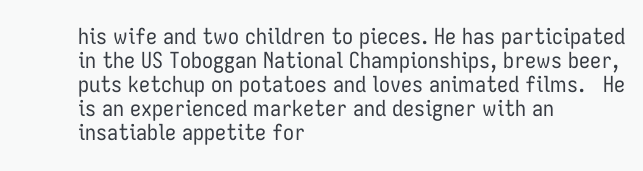his wife and two children to pieces. He has participated in the US Toboggan National Championships, brews beer, puts ketchup on potatoes and loves animated films.   He is an experienced marketer and designer with an insatiable appetite for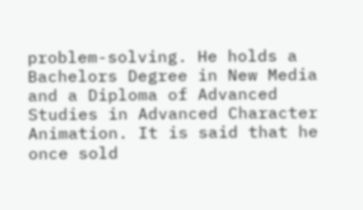problem-solving. He holds a Bachelors Degree in New Media and a Diploma of Advanced Studies in Advanced Character Animation. It is said that he once sold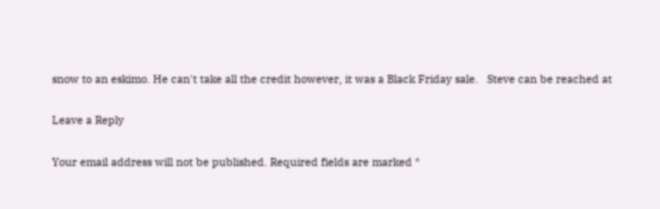snow to an eskimo. He can't take all the credit however, it was a Black Friday sale.   Steve can be reached at

Leave a Reply

Your email address will not be published. Required fields are marked *